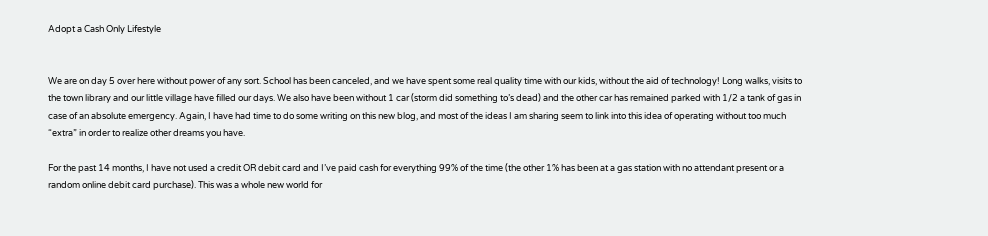Adopt a Cash Only Lifestyle


We are on day 5 over here without power of any sort. School has been canceled, and we have spent some real quality time with our kids, without the aid of technology! Long walks, visits to the town library and our little village have filled our days. We also have been without 1 car (storm did something to’s dead) and the other car has remained parked with 1/2 a tank of gas in case of an absolute emergency. Again, I have had time to do some writing on this new blog, and most of the ideas I am sharing seem to link into this idea of operating without too much “extra” in order to realize other dreams you have.

For the past 14 months, I have not used a credit OR debit card and I’ve paid cash for everything 99% of the time (the other 1% has been at a gas station with no attendant present or a random online debit card purchase). This was a whole new world for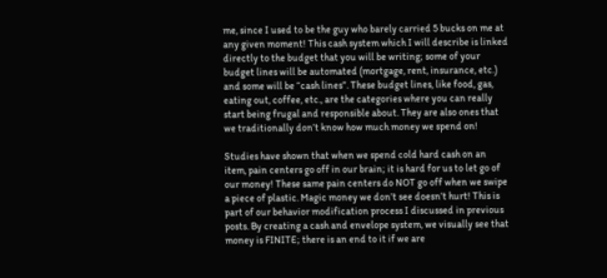me, since I used to be the guy who barely carried 5 bucks on me at any given moment! This cash system which I will describe is linked directly to the budget that you will be writing; some of your budget lines will be automated (mortgage, rent, insurance, etc.) and some will be “cash lines”. These budget lines, like food, gas, eating out, coffee, etc., are the categories where you can really start being frugal and responsible about. They are also ones that we traditionally don’t know how much money we spend on!

Studies have shown that when we spend cold hard cash on an item, pain centers go off in our brain; it is hard for us to let go of our money! These same pain centers do NOT go off when we swipe a piece of plastic. Magic money we don’t see doesn’t hurt! This is part of our behavior modification process I discussed in previous posts. By creating a cash and envelope system, we visually see that money is FINITE; there is an end to it if we are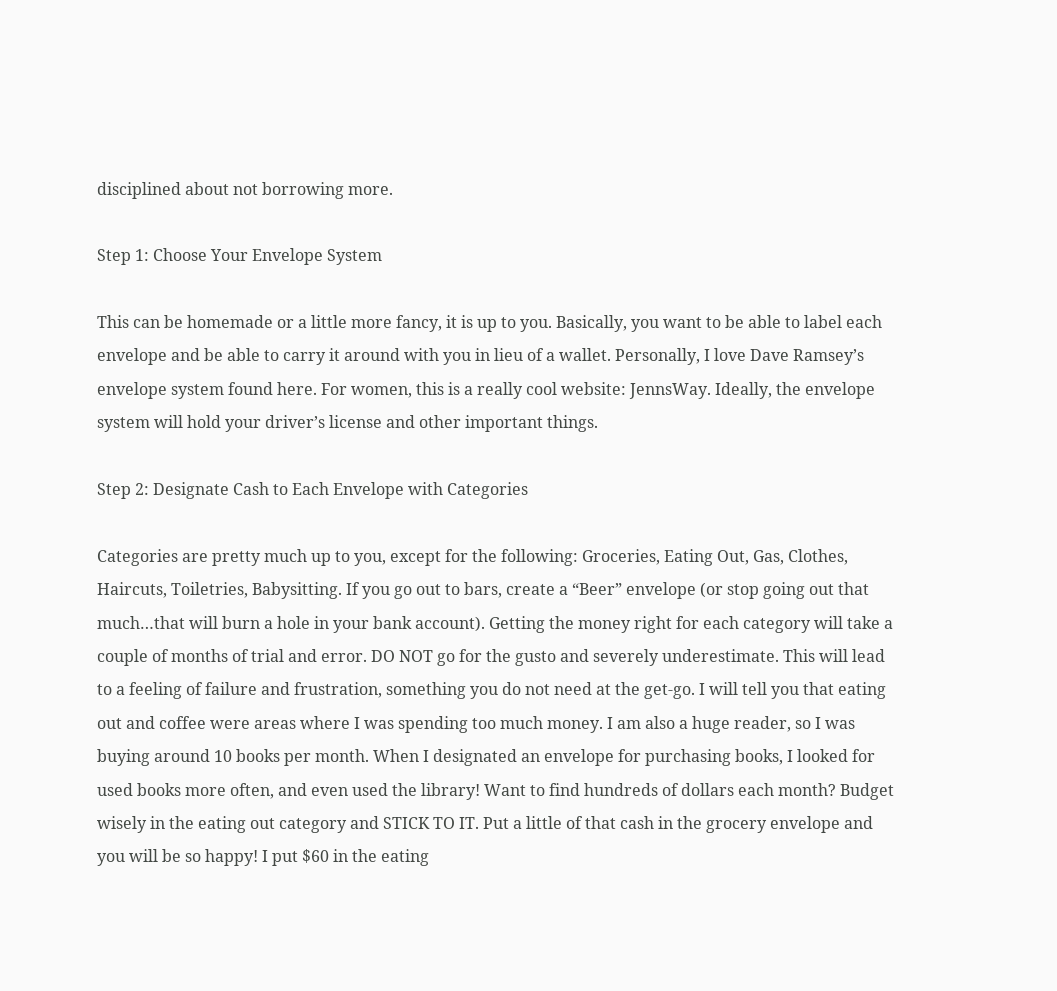disciplined about not borrowing more.

Step 1: Choose Your Envelope System

This can be homemade or a little more fancy, it is up to you. Basically, you want to be able to label each envelope and be able to carry it around with you in lieu of a wallet. Personally, I love Dave Ramsey’s envelope system found here. For women, this is a really cool website: JennsWay. Ideally, the envelope system will hold your driver’s license and other important things.

Step 2: Designate Cash to Each Envelope with Categories

Categories are pretty much up to you, except for the following: Groceries, Eating Out, Gas, Clothes, Haircuts, Toiletries, Babysitting. If you go out to bars, create a “Beer” envelope (or stop going out that much…that will burn a hole in your bank account). Getting the money right for each category will take a couple of months of trial and error. DO NOT go for the gusto and severely underestimate. This will lead to a feeling of failure and frustration, something you do not need at the get-go. I will tell you that eating out and coffee were areas where I was spending too much money. I am also a huge reader, so I was buying around 10 books per month. When I designated an envelope for purchasing books, I looked for used books more often, and even used the library! Want to find hundreds of dollars each month? Budget wisely in the eating out category and STICK TO IT. Put a little of that cash in the grocery envelope and you will be so happy! I put $60 in the eating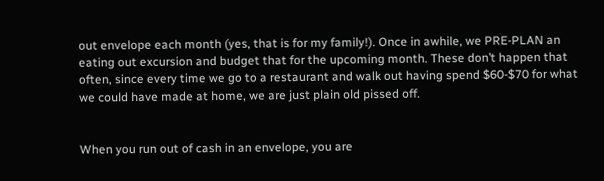out envelope each month (yes, that is for my family!). Once in awhile, we PRE-PLAN an eating out excursion and budget that for the upcoming month. These don’t happen that often, since every time we go to a restaurant and walk out having spend $60-$70 for what we could have made at home, we are just plain old pissed off.


When you run out of cash in an envelope, you are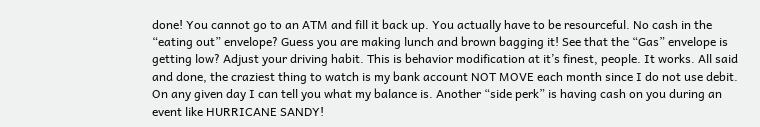done! You cannot go to an ATM and fill it back up. You actually have to be resourceful. No cash in the “eating out” envelope? Guess you are making lunch and brown bagging it! See that the “Gas” envelope is getting low? Adjust your driving habit. This is behavior modification at it’s finest, people. It works. All said and done, the craziest thing to watch is my bank account NOT MOVE each month since I do not use debit. On any given day I can tell you what my balance is. Another “side perk” is having cash on you during an event like HURRICANE SANDY!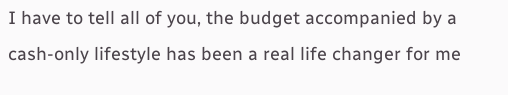I have to tell all of you, the budget accompanied by a cash-only lifestyle has been a real life changer for me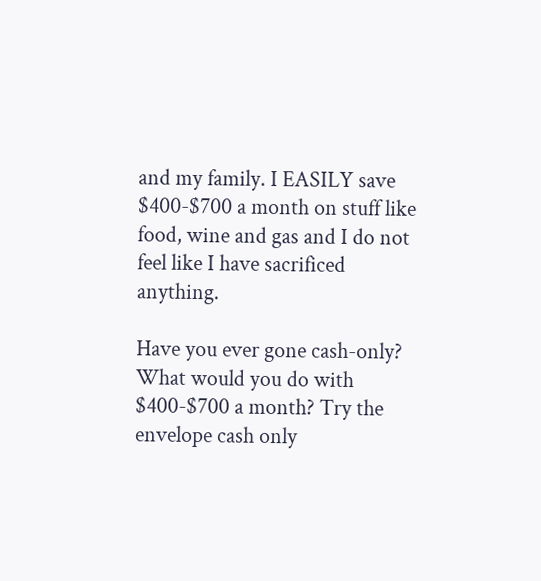and my family. I EASILY save $400-$700 a month on stuff like food, wine and gas and I do not feel like I have sacrificed anything.

Have you ever gone cash-only? What would you do with $400-$700 a month? Try the envelope cash only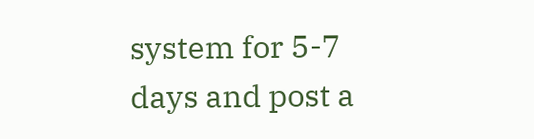system for 5-7 days and post a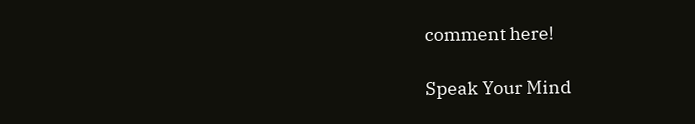comment here!

Speak Your Mind